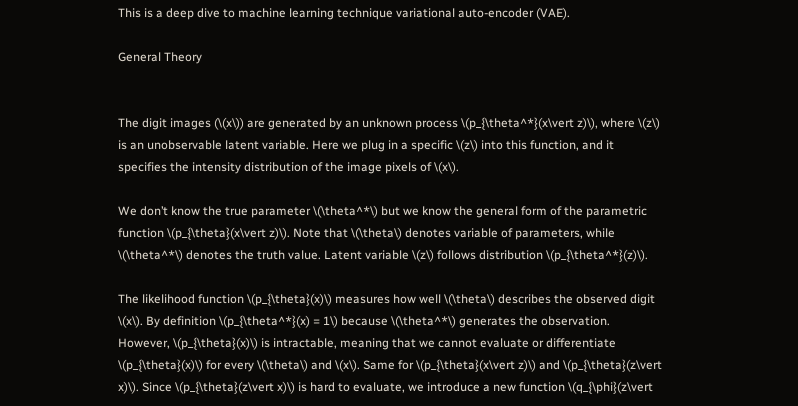This is a deep dive to machine learning technique variational auto-encoder (VAE).

General Theory


The digit images (\(x\)) are generated by an unknown process \(p_{\theta^*}(x\vert z)\), where \(z\) is an unobservable latent variable. Here we plug in a specific \(z\) into this function, and it specifies the intensity distribution of the image pixels of \(x\).

We don’t know the true parameter \(\theta^*\) but we know the general form of the parametric function \(p_{\theta}(x\vert z)\). Note that \(\theta\) denotes variable of parameters, while \(\theta^*\) denotes the truth value. Latent variable \(z\) follows distribution \(p_{\theta^*}(z)\).

The likelihood function \(p_{\theta}(x)\) measures how well \(\theta\) describes the observed digit \(x\). By definition \(p_{\theta^*}(x) = 1\) because \(\theta^*\) generates the observation. However, \(p_{\theta}(x)\) is intractable, meaning that we cannot evaluate or differentiate \(p_{\theta}(x)\) for every \(\theta\) and \(x\). Same for \(p_{\theta}(x\vert z)\) and \(p_{\theta}(z\vert x)\). Since \(p_{\theta}(z\vert x)\) is hard to evaluate, we introduce a new function \(q_{\phi}(z\vert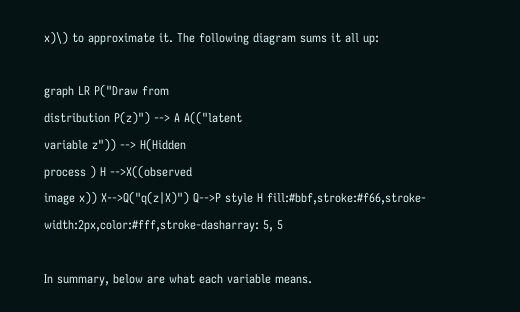x)\) to approximate it. The following diagram sums it all up:

graph LR P("Draw from
distribution P(z)") --> A A(("latent
variable z")) --> H(Hidden
process ) H -->X((observed
image x)) X-->Q("q(z|X)") Q-->P style H fill:#bbf,stroke:#f66,stroke-width:2px,color:#fff,stroke-dasharray: 5, 5

In summary, below are what each variable means.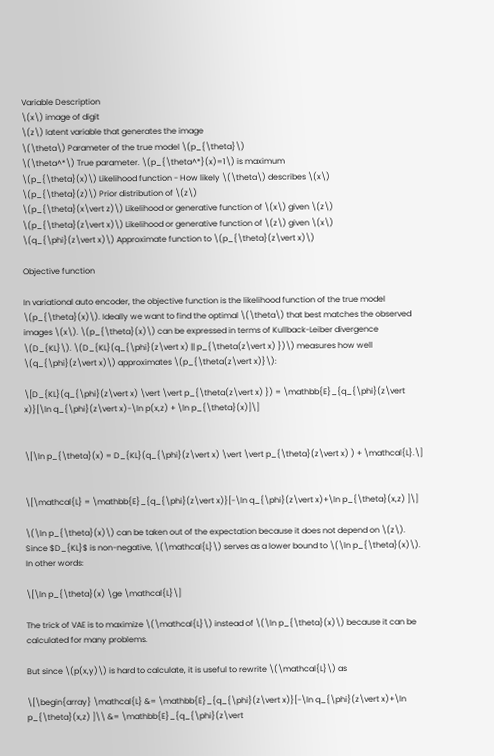Variable Description
\(x\) image of digit
\(z\) latent variable that generates the image
\(\theta\) Parameter of the true model \(p_{\theta}\)
\(\theta^*\) True parameter. \(p_{\theta^*}(x)=1\) is maximum
\(p_{\theta}(x)\) Likelihood function - How likely \(\theta\) describes \(x\)
\(p_{\theta}(z)\) Prior distribution of \(z\)
\(p_{\theta}(x\vert z)\) Likelihood or generative function of \(x\) given \(z\)
\(p_{\theta}(z\vert x)\) Likelihood or generative function of \(z\) given \(x\)
\(q_{\phi}(z\vert x)\) Approximate function to \(p_{\theta}(z\vert x)\)

Objective function

In variational auto encoder, the objective function is the likelihood function of the true model \(p_{\theta}(x)\). Ideally we want to find the optimal \(\theta\) that best matches the observed images \(x\). \(p_{\theta}(x)\) can be expressed in terms of Kullback-Leiber divergence \(D_{KL}\). \(D_{KL}(q_{\phi}(z\vert x) || p_{\theta(z\vert x) })\) measures how well \(q_{\phi}(z\vert x)\) approximates \(p_{\theta(z\vert x)}\):

\[D_{KL}(q_{\phi}(z\vert x) \vert \vert p_{\theta(z\vert x) }) = \mathbb{E}_{q_{\phi}(z\vert x)}[\ln q_{\phi}(z\vert x)-\ln p(x,z) + \ln p_{\theta}(x)]\]


\[\ln p_{\theta}(x) = D_{KL}(q_{\phi}(z\vert x) \vert \vert p_{\theta}(z\vert x) ) + \mathcal{L}.\]


\[\mathcal{L} = \mathbb{E}_{q_{\phi}(z\vert x)}[-\ln q_{\phi}(z\vert x)+\ln p_{\theta}(x,z) ]\]

\(\ln p_{\theta}(x)\) can be taken out of the expectation because it does not depend on \(z\). Since $D_{KL}$ is non-negative, \(\mathcal{L}\) serves as a lower bound to \(\ln p_{\theta}(x)\). In other words:

\[\ln p_{\theta}(x) \ge \mathcal{L}\]

The trick of VAE is to maximize \(\mathcal{L}\) instead of \(\ln p_{\theta}(x)\) because it can be calculated for many problems.

But since \(p(x,y)\) is hard to calculate, it is useful to rewrite \(\mathcal{L}\) as

\[\begin{array} \mathcal{L} &= \mathbb{E}_{q_{\phi}(z\vert x)}[-\ln q_{\phi}(z\vert x)+\ln p_{\theta}(x,z) ]\\ &= \mathbb{E}_{q_{\phi}(z\vert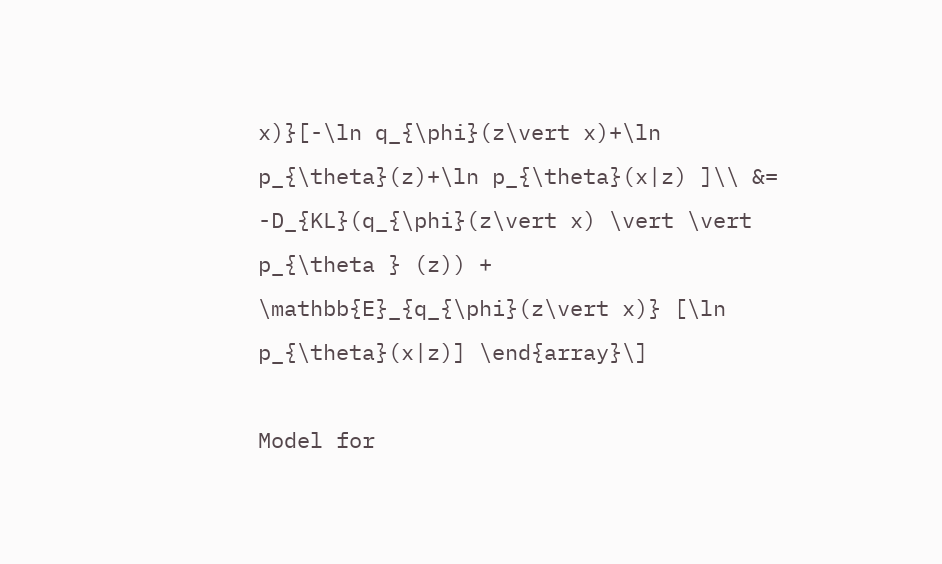x)}[-\ln q_{\phi}(z\vert x)+\ln p_{\theta}(z)+\ln p_{\theta}(x|z) ]\\ &= -D_{KL}(q_{\phi}(z\vert x) \vert \vert p_{\theta } (z)) + \mathbb{E}_{q_{\phi}(z\vert x)} [\ln p_{\theta}(x|z)] \end{array}\]

Model for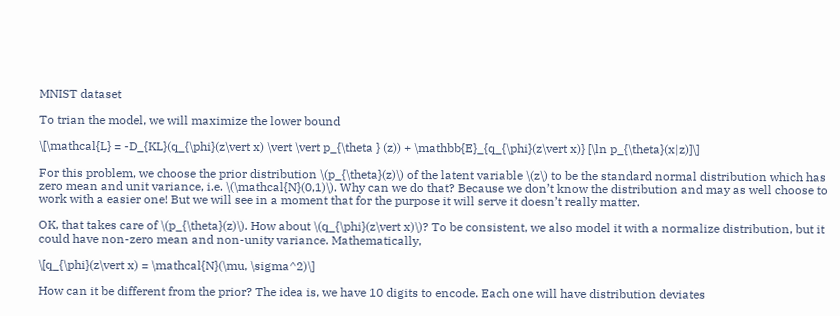MNIST dataset

To trian the model, we will maximize the lower bound

\[\mathcal{L} = -D_{KL}(q_{\phi}(z\vert x) \vert \vert p_{\theta } (z)) + \mathbb{E}_{q_{\phi}(z\vert x)} [\ln p_{\theta}(x|z)]\]

For this problem, we choose the prior distribution \(p_{\theta}(z)\) of the latent variable \(z\) to be the standard normal distribution which has zero mean and unit variance, i.e. \(\mathcal{N}(0,1)\). Why can we do that? Because we don’t know the distribution and may as well choose to work with a easier one! But we will see in a moment that for the purpose it will serve it doesn’t really matter.

OK, that takes care of \(p_{\theta}(z)\). How about \(q_{\phi}(z\vert x)\)? To be consistent, we also model it with a normalize distribution, but it could have non-zero mean and non-unity variance. Mathematically,

\[q_{\phi}(z\vert x) = \mathcal{N}(\mu, \sigma^2)\]

How can it be different from the prior? The idea is, we have 10 digits to encode. Each one will have distribution deviates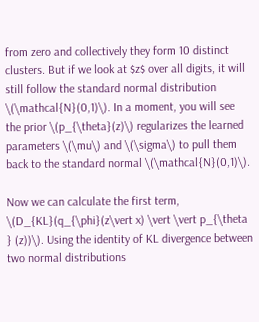from zero and collectively they form 10 distinct clusters. But if we look at $z$ over all digits, it will still follow the standard normal distribution \(\mathcal{N}(0,1)\). In a moment, you will see the prior \(p_{\theta}(z)\) regularizes the learned parameters \(\mu\) and \(\sigma\) to pull them back to the standard normal \(\mathcal{N}(0,1)\).

Now we can calculate the first term, \(D_{KL}(q_{\phi}(z\vert x) \vert \vert p_{\theta } (z))\). Using the identity of KL divergence between two normal distributions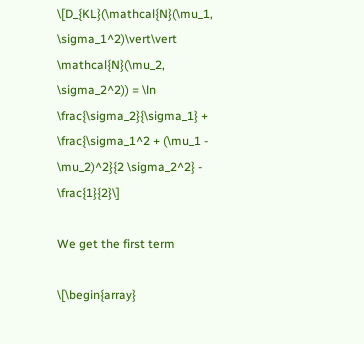\[D_{KL}(\mathcal{N}(\mu_1, \sigma_1^2)\vert\vert \mathcal{N}(\mu_2, \sigma_2^2)) = \ln \frac{\sigma_2}{\sigma_1} + \frac{\sigma_1^2 + (\mu_1 - \mu_2)^2}{2 \sigma_2^2} - \frac{1}{2}\]

We get the first term

\[\begin{array}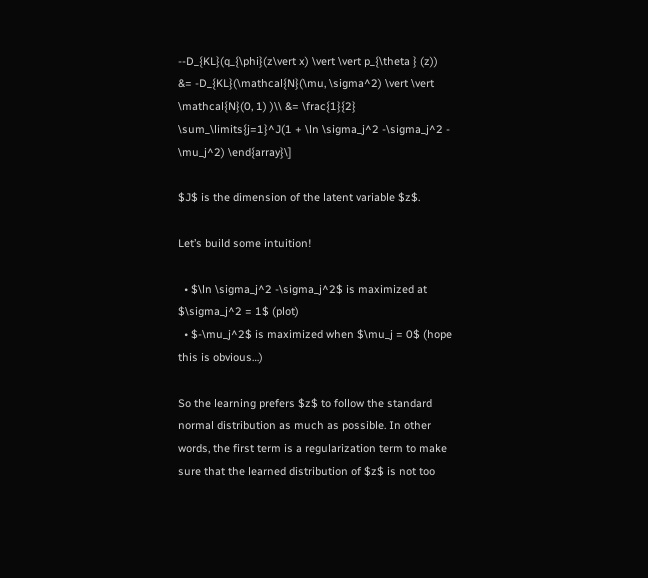--D_{KL}(q_{\phi}(z\vert x) \vert \vert p_{\theta } (z)) &= -D_{KL}(\mathcal{N}(\mu, \sigma^2) \vert \vert \mathcal{N}(0, 1) )\\ &= \frac{1}{2} \sum_\limits{j=1}^J(1 + \ln \sigma_j^2 -\sigma_j^2 - \mu_j^2) \end{array}\]

$J$ is the dimension of the latent variable $z$.

Let’s build some intuition!

  • $\ln \sigma_j^2 -\sigma_j^2$ is maximized at $\sigma_j^2 = 1$ (plot)
  • $-\mu_j^2$ is maximized when $\mu_j = 0$ (hope this is obvious…)

So the learning prefers $z$ to follow the standard normal distribution as much as possible. In other words, the first term is a regularization term to make sure that the learned distribution of $z$ is not too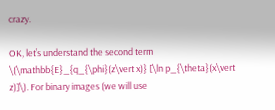crazy.

OK, let’s understand the second term \(\mathbb{E}_{q_{\phi}(z\vert x)} [\ln p_{\theta}(x\vert z)]\). For binary images (we will use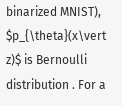binarized MNIST), $p_{\theta}(x\vert z)$ is Bernoulli distribution . For a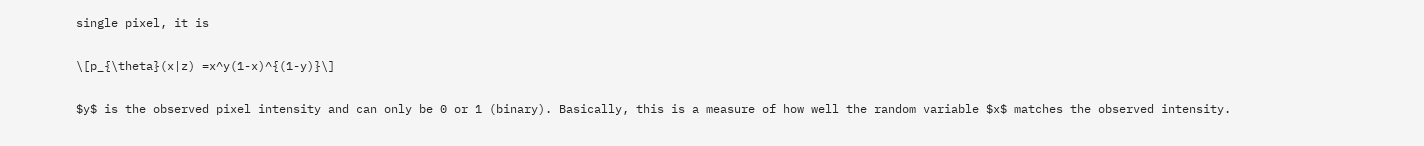single pixel, it is

\[p_{\theta}(x|z) =x^y(1-x)^{(1-y)}\]

$y$ is the observed pixel intensity and can only be 0 or 1 (binary). Basically, this is a measure of how well the random variable $x$ matches the observed intensity.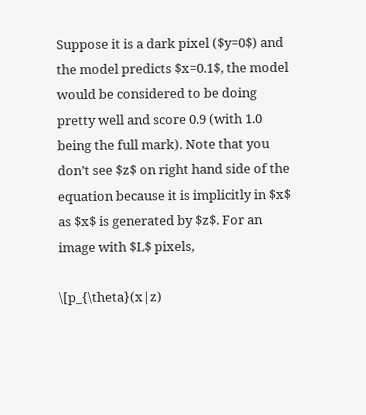Suppose it is a dark pixel ($y=0$) and the model predicts $x=0.1$, the model would be considered to be doing pretty well and score 0.9 (with 1.0 being the full mark). Note that you don’t see $z$ on right hand side of the equation because it is implicitly in $x$ as $x$ is generated by $z$. For an image with $L$ pixels,

\[p_{\theta}(x|z)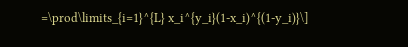=\prod\limits_{i=1}^{L} x_i^{y_i}(1-x_i)^{(1-y_i)}\]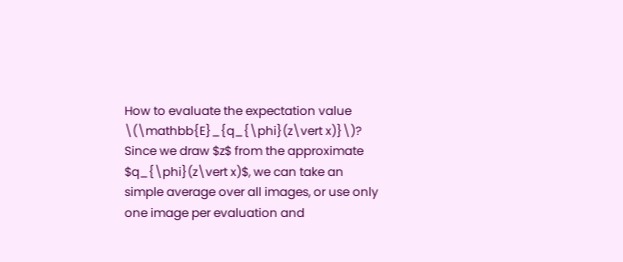How to evaluate the expectation value \(\mathbb{E}_{q_{\phi}(z\vert x)}\)? Since we draw $z$ from the approximate $q_{\phi}(z\vert x)$, we can take an simple average over all images, or use only one image per evaluation and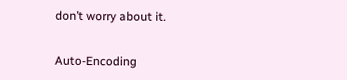don’t worry about it.


Auto-Encoding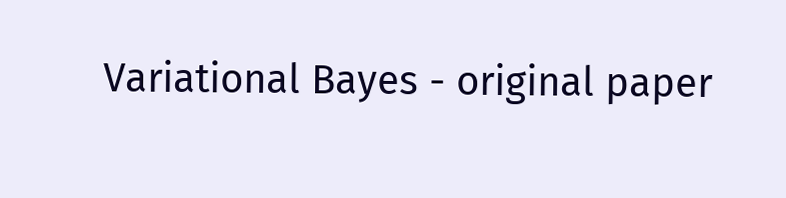Variational Bayes - original paper